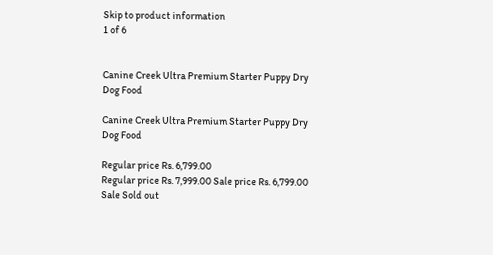Skip to product information
1 of 6


Canine Creek Ultra Premium Starter Puppy Dry Dog Food

Canine Creek Ultra Premium Starter Puppy Dry Dog Food

Regular price Rs. 6,799.00
Regular price Rs. 7,999.00 Sale price Rs. 6,799.00
Sale Sold out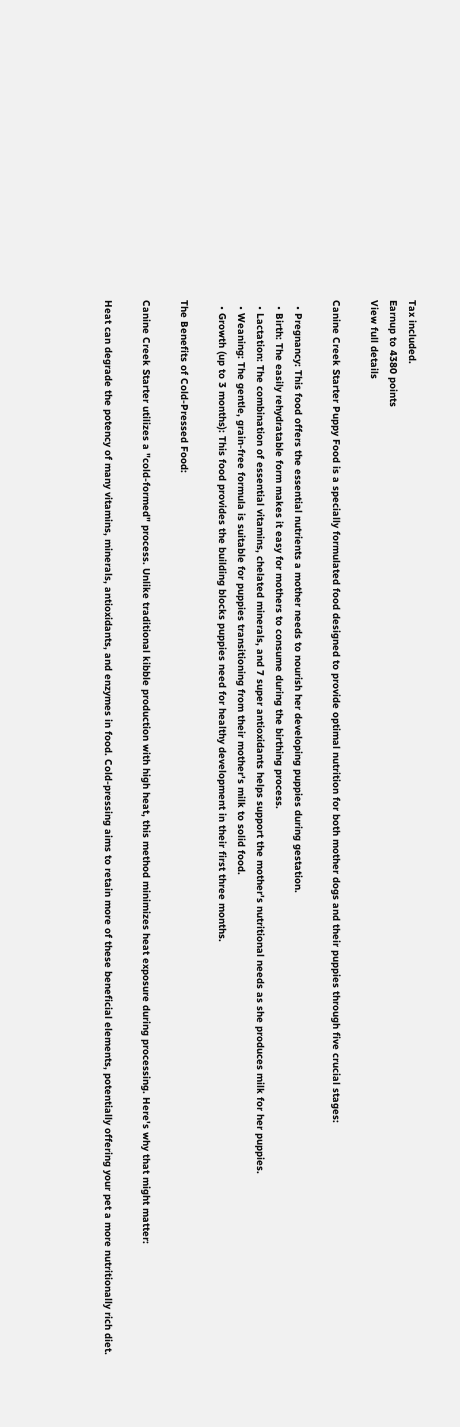Tax included.
Earnup to 4380 points
View full details

Canine Creek Starter Puppy Food is a specially formulated food designed to provide optimal nutrition for both mother dogs and their puppies through five crucial stages:

  • Pregnancy: This food offers the essential nutrients a mother needs to nourish her developing puppies during gestation.
  • Birth: The easily rehydratable form makes it easy for mothers to consume during the birthing process.
  • Lactation: The combination of essential vitamins, chelated minerals, and 7 super antioxidants helps support the mother's nutritional needs as she produces milk for her puppies.
  • Weaning: The gentle, grain-free formula is suitable for puppies transitioning from their mother's milk to solid food.
  • Growth (up to 3 months): This food provides the building blocks puppies need for healthy development in their first three months.

The Benefits of Cold-Pressed Food:

Canine Creek Starter utilizes a "cold-formed" process. Unlike traditional kibble production with high heat, this method minimizes heat exposure during processing. Here's why that might matter:

Heat can degrade the potency of many vitamins, minerals, antioxidants, and enzymes in food. Cold-pressing aims to retain more of these beneficial elements, potentially offering your pet a more nutritionally rich diet.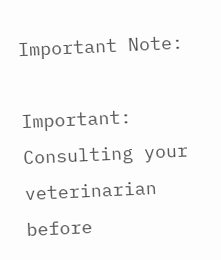Important Note:

Important: Consulting your veterinarian before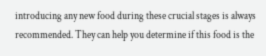introducing any new food during these crucial stages is always recommended. They can help you determine if this food is the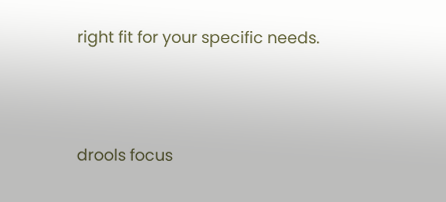right fit for your specific needs.



drools focus